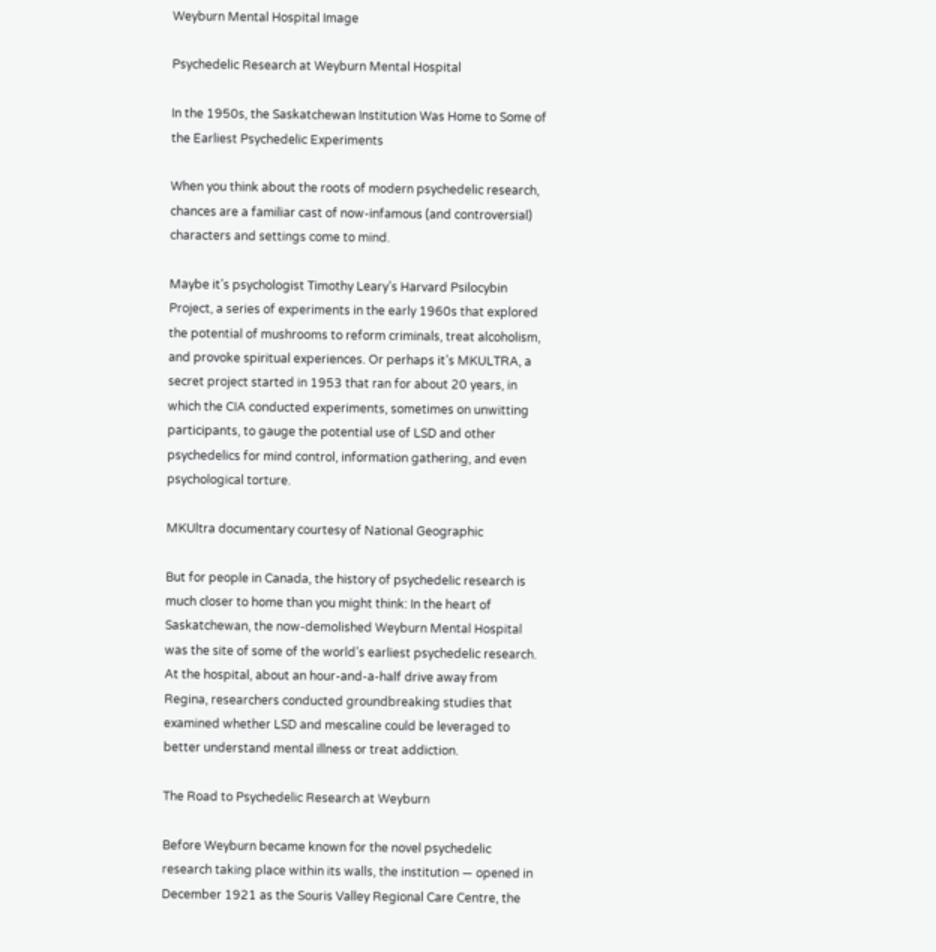Weyburn Mental Hospital Image

Psychedelic Research at Weyburn Mental Hospital

In the 1950s, the Saskatchewan Institution Was Home to Some of the Earliest Psychedelic Experiments

When you think about the roots of modern psychedelic research, chances are a familiar cast of now-infamous (and controversial) characters and settings come to mind.

Maybe it’s psychologist Timothy Leary’s Harvard Psilocybin Project, a series of experiments in the early 1960s that explored the potential of mushrooms to reform criminals, treat alcoholism, and provoke spiritual experiences. Or perhaps it’s MKULTRA, a secret project started in 1953 that ran for about 20 years, in which the CIA conducted experiments, sometimes on unwitting participants, to gauge the potential use of LSD and other psychedelics for mind control, information gathering, and even psychological torture.

MKUltra documentary courtesy of National Geographic

But for people in Canada, the history of psychedelic research is much closer to home than you might think: In the heart of Saskatchewan, the now-demolished Weyburn Mental Hospital was the site of some of the world’s earliest psychedelic research. At the hospital, about an hour-and-a-half drive away from Regina, researchers conducted groundbreaking studies that examined whether LSD and mescaline could be leveraged to better understand mental illness or treat addiction.

The Road to Psychedelic Research at Weyburn

Before Weyburn became known for the novel psychedelic research taking place within its walls, the institution — opened in December 1921 as the Souris Valley Regional Care Centre, the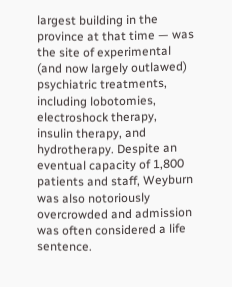largest building in the province at that time — was the site of experimental (and now largely outlawed) psychiatric treatments, including lobotomies, electroshock therapy, insulin therapy, and hydrotherapy. Despite an eventual capacity of 1,800 patients and staff, Weyburn was also notoriously overcrowded and admission was often considered a life sentence.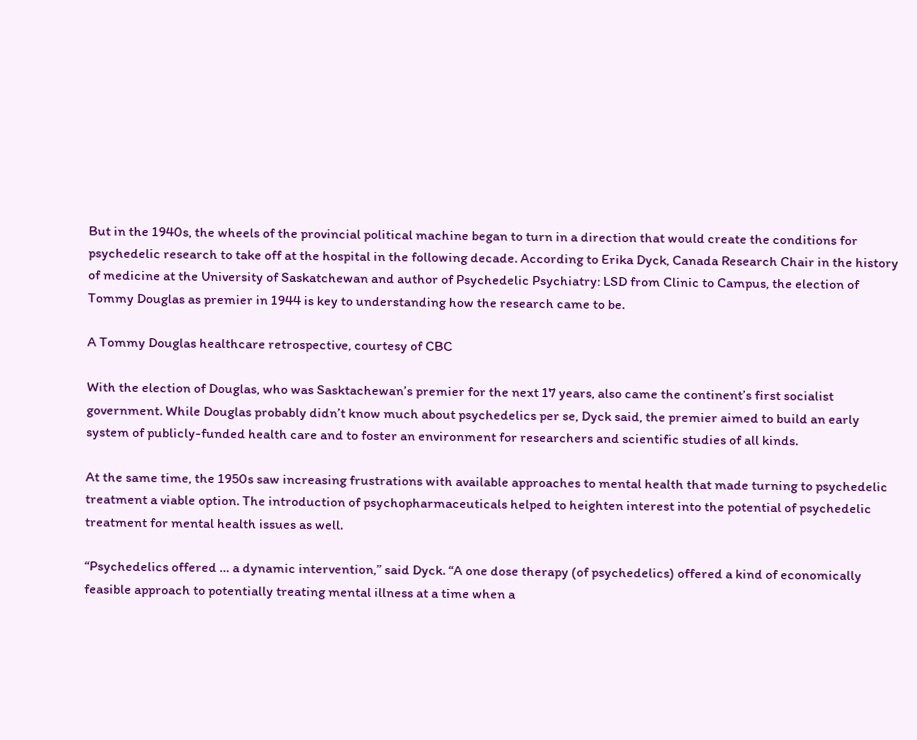But in the 1940s, the wheels of the provincial political machine began to turn in a direction that would create the conditions for psychedelic research to take off at the hospital in the following decade. According to Erika Dyck, Canada Research Chair in the history of medicine at the University of Saskatchewan and author of Psychedelic Psychiatry: LSD from Clinic to Campus, the election of Tommy Douglas as premier in 1944 is key to understanding how the research came to be.

A Tommy Douglas healthcare retrospective, courtesy of CBC

With the election of Douglas, who was Sasktachewan’s premier for the next 17 years, also came the continent’s first socialist government. While Douglas probably didn’t know much about psychedelics per se, Dyck said, the premier aimed to build an early system of publicly-funded health care and to foster an environment for researchers and scientific studies of all kinds.

At the same time, the 1950s saw increasing frustrations with available approaches to mental health that made turning to psychedelic treatment a viable option. The introduction of psychopharmaceuticals helped to heighten interest into the potential of psychedelic treatment for mental health issues as well.

“Psychedelics offered … a dynamic intervention,” said Dyck. “A one dose therapy (of psychedelics) offered a kind of economically feasible approach to potentially treating mental illness at a time when a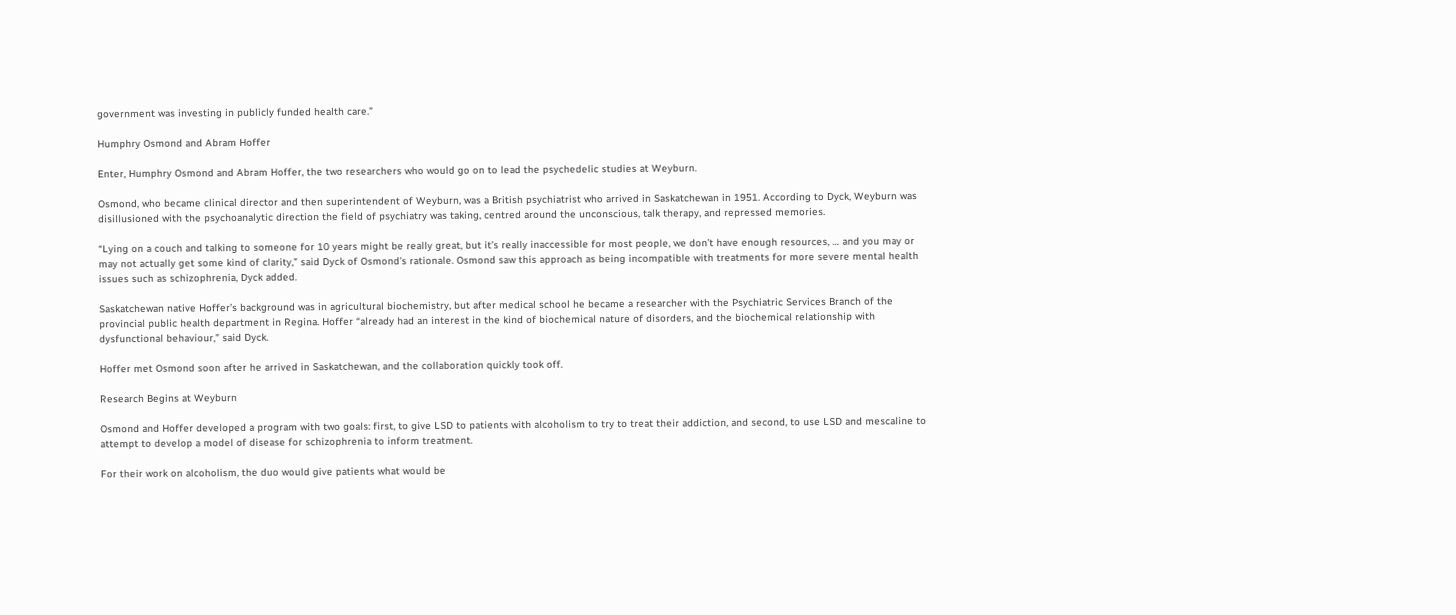government was investing in publicly funded health care.”

Humphry Osmond and Abram Hoffer

Enter, Humphry Osmond and Abram Hoffer, the two researchers who would go on to lead the psychedelic studies at Weyburn.

Osmond, who became clinical director and then superintendent of Weyburn, was a British psychiatrist who arrived in Saskatchewan in 1951. According to Dyck, Weyburn was disillusioned with the psychoanalytic direction the field of psychiatry was taking, centred around the unconscious, talk therapy, and repressed memories.

“Lying on a couch and talking to someone for 10 years might be really great, but it’s really inaccessible for most people, we don’t have enough resources, … and you may or may not actually get some kind of clarity,” said Dyck of Osmond’s rationale. Osmond saw this approach as being incompatible with treatments for more severe mental health issues such as schizophrenia, Dyck added.

Saskatchewan native Hoffer’s background was in agricultural biochemistry, but after medical school he became a researcher with the Psychiatric Services Branch of the provincial public health department in Regina. Hoffer “already had an interest in the kind of biochemical nature of disorders, and the biochemical relationship with dysfunctional behaviour,” said Dyck.

Hoffer met Osmond soon after he arrived in Saskatchewan, and the collaboration quickly took off.

Research Begins at Weyburn

Osmond and Hoffer developed a program with two goals: first, to give LSD to patients with alcoholism to try to treat their addiction, and second, to use LSD and mescaline to attempt to develop a model of disease for schizophrenia to inform treatment.

For their work on alcoholism, the duo would give patients what would be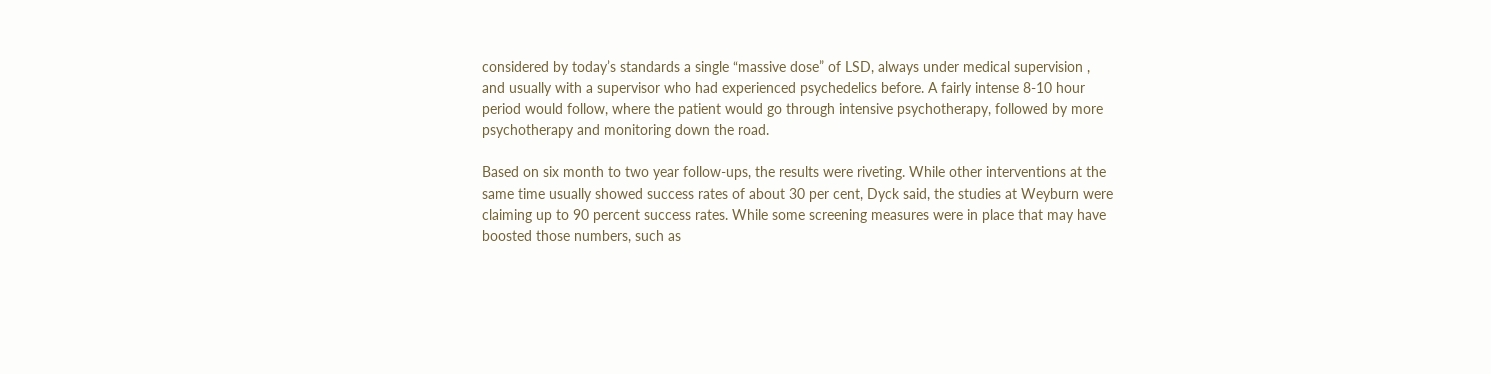considered by today’s standards a single “massive dose” of LSD, always under medical supervision , and usually with a supervisor who had experienced psychedelics before. A fairly intense 8-10 hour period would follow, where the patient would go through intensive psychotherapy, followed by more psychotherapy and monitoring down the road.

Based on six month to two year follow-ups, the results were riveting. While other interventions at the same time usually showed success rates of about 30 per cent, Dyck said, the studies at Weyburn were claiming up to 90 percent success rates. While some screening measures were in place that may have boosted those numbers, such as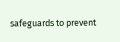safeguards to prevent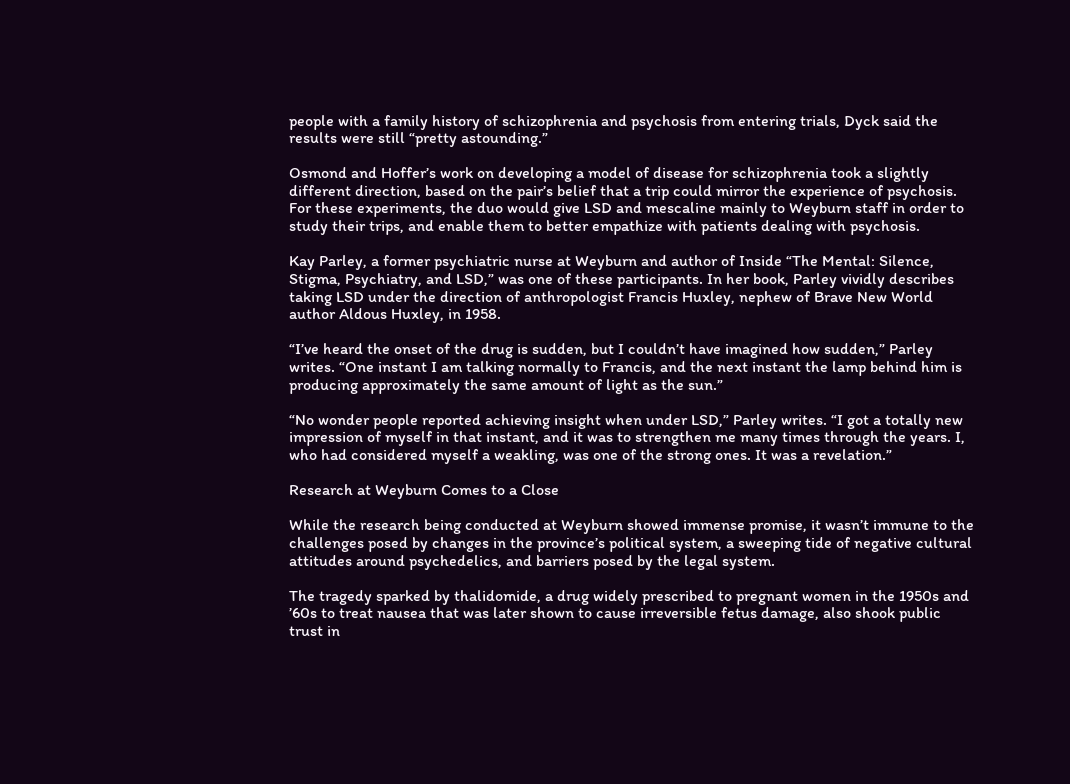people with a family history of schizophrenia and psychosis from entering trials, Dyck said the results were still “pretty astounding.”

Osmond and Hoffer’s work on developing a model of disease for schizophrenia took a slightly different direction, based on the pair’s belief that a trip could mirror the experience of psychosis. For these experiments, the duo would give LSD and mescaline mainly to Weyburn staff in order to study their trips, and enable them to better empathize with patients dealing with psychosis.

Kay Parley, a former psychiatric nurse at Weyburn and author of Inside “The Mental: Silence, Stigma, Psychiatry, and LSD,” was one of these participants. In her book, Parley vividly describes taking LSD under the direction of anthropologist Francis Huxley, nephew of Brave New World author Aldous Huxley, in 1958.

“I’ve heard the onset of the drug is sudden, but I couldn’t have imagined how sudden,” Parley writes. “One instant I am talking normally to Francis, and the next instant the lamp behind him is producing approximately the same amount of light as the sun.”

“No wonder people reported achieving insight when under LSD,” Parley writes. “I got a totally new impression of myself in that instant, and it was to strengthen me many times through the years. I, who had considered myself a weakling, was one of the strong ones. It was a revelation.”

Research at Weyburn Comes to a Close

While the research being conducted at Weyburn showed immense promise, it wasn’t immune to the challenges posed by changes in the province’s political system, a sweeping tide of negative cultural attitudes around psychedelics, and barriers posed by the legal system.

The tragedy sparked by thalidomide, a drug widely prescribed to pregnant women in the 1950s and ’60s to treat nausea that was later shown to cause irreversible fetus damage, also shook public trust in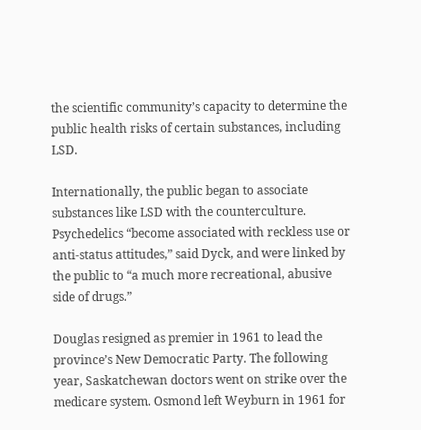the scientific community’s capacity to determine the public health risks of certain substances, including LSD.

Internationally, the public began to associate substances like LSD with the counterculture. Psychedelics “become associated with reckless use or anti-status attitudes,” said Dyck, and were linked by the public to “a much more recreational, abusive side of drugs.”

Douglas resigned as premier in 1961 to lead the province’s New Democratic Party. The following year, Saskatchewan doctors went on strike over the medicare system. Osmond left Weyburn in 1961 for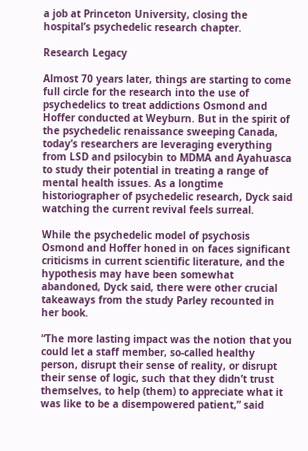a job at Princeton University, closing the hospital’s psychedelic research chapter.

Research Legacy

Almost 70 years later, things are starting to come full circle for the research into the use of psychedelics to treat addictions Osmond and Hoffer conducted at Weyburn. But in the spirit of the psychedelic renaissance sweeping Canada, today’s researchers are leveraging everything from LSD and psilocybin to MDMA and Ayahuasca to study their potential in treating a range of mental health issues. As a longtime historiographer of psychedelic research, Dyck said watching the current revival feels surreal.

While the psychedelic model of psychosis Osmond and Hoffer honed in on faces significant criticisms in current scientific literature, and the hypothesis may have been somewhat abandoned, Dyck said, there were other crucial takeaways from the study Parley recounted in her book.

“The more lasting impact was the notion that you could let a staff member, so-called healthy person, disrupt their sense of reality, or disrupt their sense of logic, such that they didn’t trust themselves, to help (them) to appreciate what it was like to be a disempowered patient,” said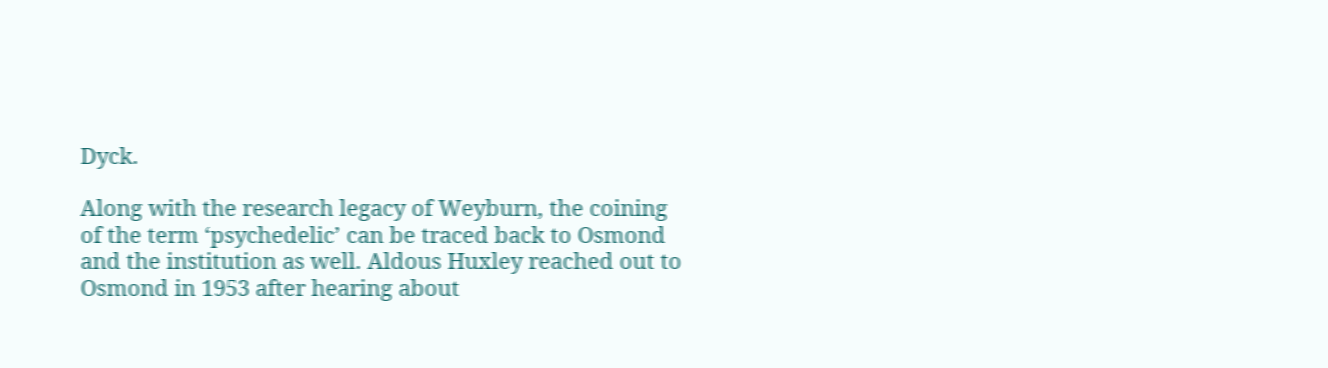Dyck.

Along with the research legacy of Weyburn, the coining of the term ‘psychedelic’ can be traced back to Osmond and the institution as well. Aldous Huxley reached out to Osmond in 1953 after hearing about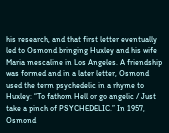his research, and that first letter eventually led to Osmond bringing Huxley and his wife Maria mescaline in Los Angeles. A friendship was formed and in a later letter, Osmond used the term psychedelic in a rhyme to Huxley: “To fathom Hell or go angelic / Just take a pinch of PSYCHEDELIC.” In 1957, Osmond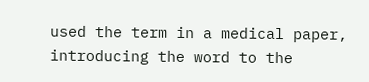used the term in a medical paper, introducing the word to the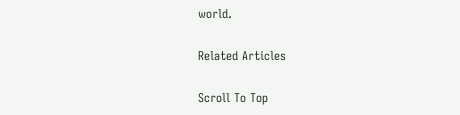world.

Related Articles

Scroll To Top